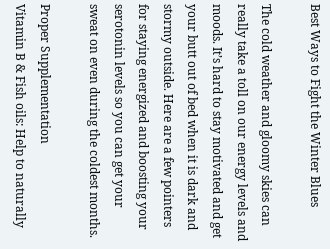Best Ways to Fight the Winter Blues

The cold weather and gloomy skies can really take a toll on our energy levels and moods. It’s hard to stay motivated and get your butt out of bed when it is dark and stormy outside. Here are a few pointers for staying energized and boosting your serotonin levels so you can get your sweat on even during the coldest months.

Proper Supplementation
Vitamin B & Fish oils: Help to naturally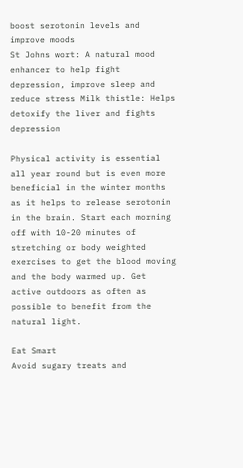boost serotonin levels and improve moods
St Johns wort: A natural mood enhancer to help fight depression, improve sleep and reduce stress Milk thistle: Helps detoxify the liver and fights depression

Physical activity is essential all year round but is even more beneficial in the winter months as it helps to release serotonin in the brain. Start each morning off with 10-20 minutes of stretching or body weighted exercises to get the blood moving and the body warmed up. Get active outdoors as often as possible to benefit from the natural light.

Eat Smart
Avoid sugary treats and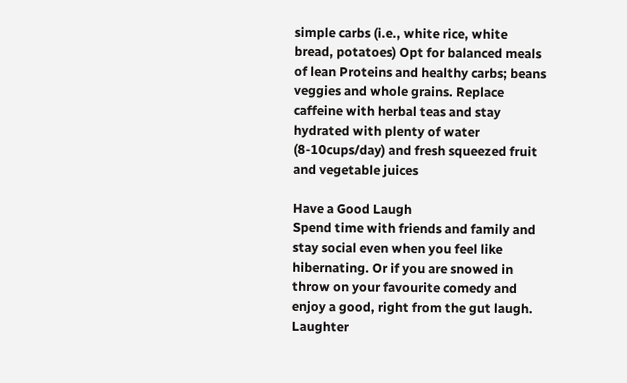simple carbs (i.e., white rice, white bread, potatoes) Opt for balanced meals of lean Proteins and healthy carbs; beans veggies and whole grains. Replace caffeine with herbal teas and stay hydrated with plenty of water (8-10cups/day) and fresh squeezed fruit and vegetable juices

Have a Good Laugh
Spend time with friends and family and stay social even when you feel like hibernating. Or if you are snowed in throw on your favourite comedy and enjoy a good, right from the gut laugh. Laughter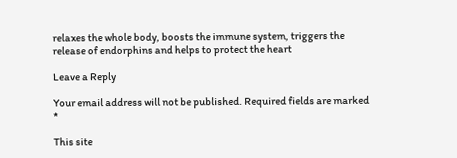relaxes the whole body, boosts the immune system, triggers the release of endorphins and helps to protect the heart

Leave a Reply

Your email address will not be published. Required fields are marked *

This site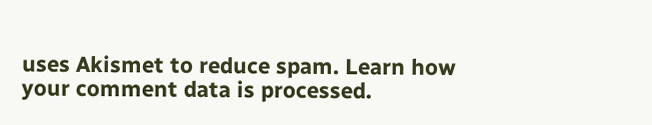uses Akismet to reduce spam. Learn how your comment data is processed.